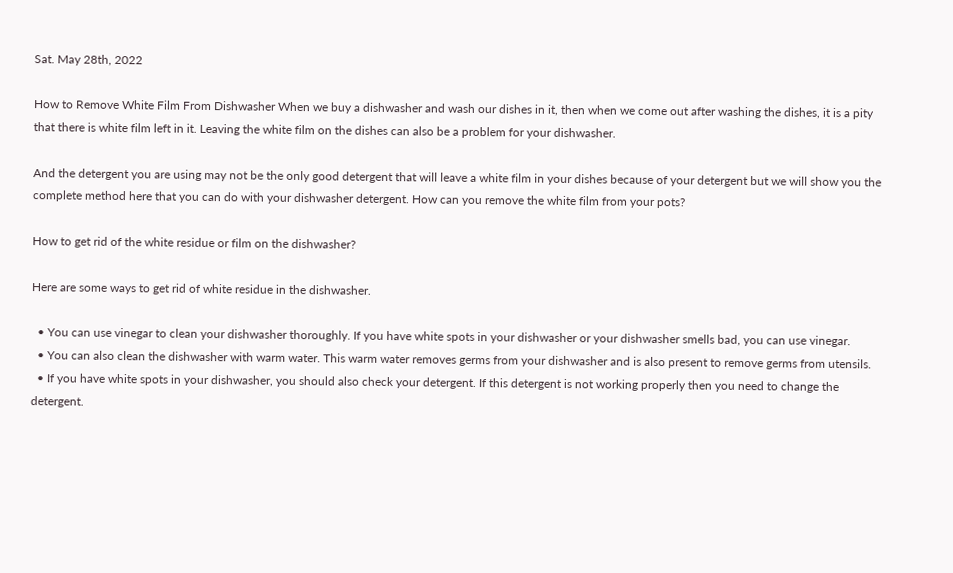Sat. May 28th, 2022

How to Remove White Film From Dishwasher When we buy a dishwasher and wash our dishes in it, then when we come out after washing the dishes, it is a pity that there is white film left in it. Leaving the white film on the dishes can also be a problem for your dishwasher.

And the detergent you are using may not be the only good detergent that will leave a white film in your dishes because of your detergent but we will show you the complete method here that you can do with your dishwasher detergent. How can you remove the white film from your pots?

How to get rid of the white residue or film on the dishwasher?

Here are some ways to get rid of white residue in the dishwasher.

  • You can use vinegar to clean your dishwasher thoroughly. If you have white spots in your dishwasher or your dishwasher smells bad, you can use vinegar.
  • You can also clean the dishwasher with warm water. This warm water removes germs from your dishwasher and is also present to remove germs from utensils.
  • If you have white spots in your dishwasher, you should also check your detergent. If this detergent is not working properly then you need to change the detergent.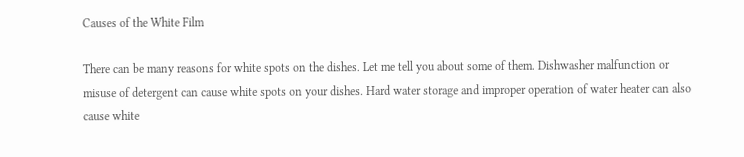Causes of the White Film

There can be many reasons for white spots on the dishes. Let me tell you about some of them. Dishwasher malfunction or misuse of detergent can cause white spots on your dishes. Hard water storage and improper operation of water heater can also cause white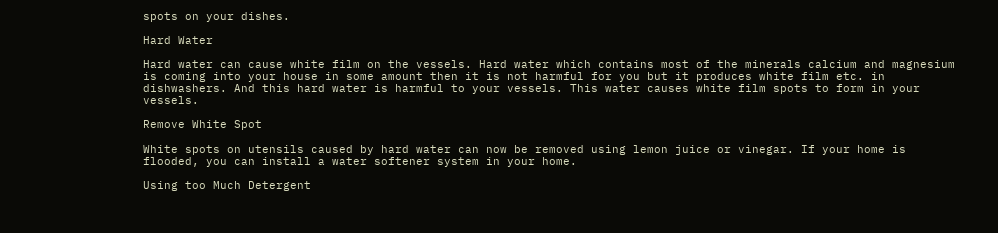spots on your dishes.

Hard Water

Hard water can cause white film on the vessels. Hard water which contains most of the minerals calcium and magnesium is coming into your house in some amount then it is not harmful for you but it produces white film etc. in dishwashers. And this hard water is harmful to your vessels. This water causes white film spots to form in your vessels.

Remove White Spot

White spots on utensils caused by hard water can now be removed using lemon juice or vinegar. If your home is flooded, you can install a water softener system in your home.

Using too Much Detergent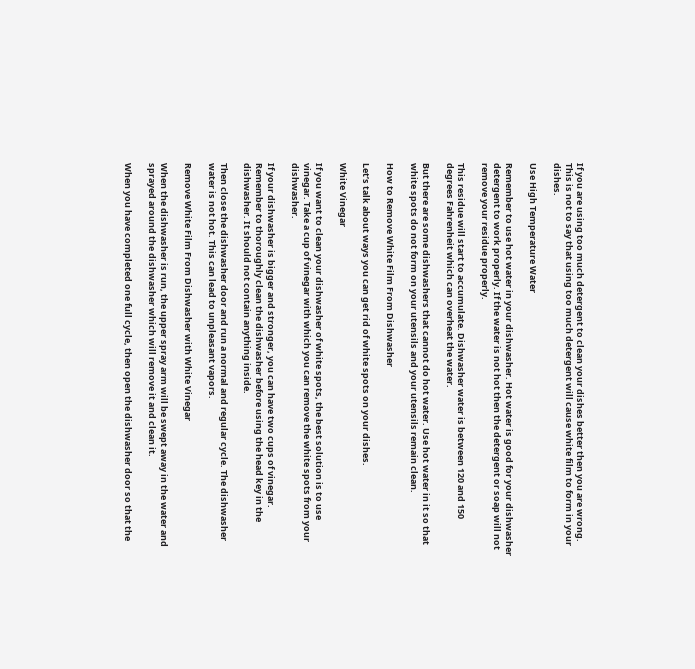If you are using too much detergent to clean your dishes better then you are wrong. This is not to say that using too much detergent will cause white film to form in your dishes.

Use High Temperature Water

Remember to use hot water in your dishwasher. Hot water is good for your dishwasher detergent to work properly. If the water is not hot then the detergent or soap will not remove your residue properly.

This residue will start to accumulate. Dishwasher water is between 120 and 150 degrees Fahrenheit which can overheat the water.

But there are some dishwashers that cannot do hot water. Use hot water in it so that white spots do not form on your utensils and your utensils remain clean.

How to Remove White Film From Dishwasher

Let’s talk about ways you can get rid of white spots on your dishes.

White Vinegar

If you want to clean your dishwasher of white spots, the best solution is to use vinegar. Take a cup of vinegar with which you can remove the white spots from your dishwasher.

If your dishwasher is bigger and stronger, you can have two cups of vinegar. Remember to thoroughly clean the dishwasher before using the head key in the dishwasher. It should not contain anything inside.

Then close the dishwasher door and run a normal and regular cycle. The dishwasher water is not hot. This can lead to unpleasant vapors.

Remove White Film From Dishwasher with White Vinegar

When the dishwasher is run, the upper spray arm will be swept away in the water and sprayed around the dishwasher which will remove it and clean it.

When you have completed one full cycle, then open the dishwasher door so that the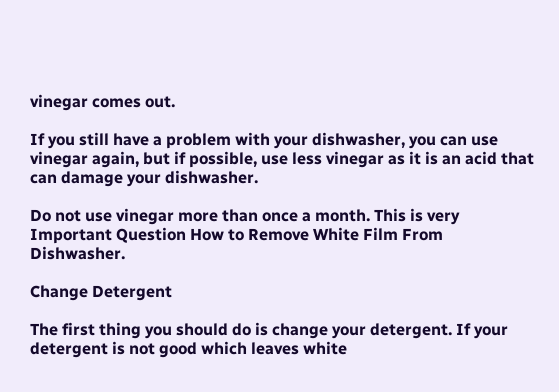vinegar comes out.

If you still have a problem with your dishwasher, you can use vinegar again, but if possible, use less vinegar as it is an acid that can damage your dishwasher.

Do not use vinegar more than once a month. This is very Important Question How to Remove White Film From Dishwasher.

Change Detergent

The first thing you should do is change your detergent. If your detergent is not good which leaves white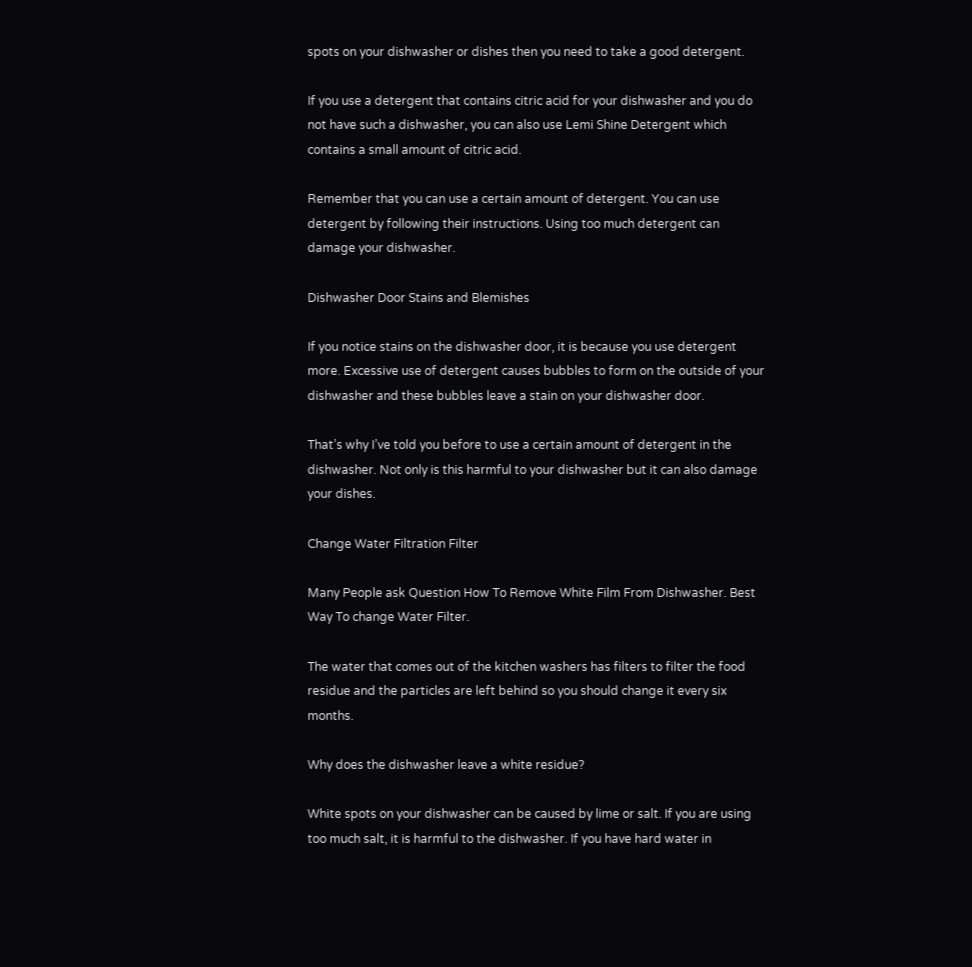spots on your dishwasher or dishes then you need to take a good detergent.

If you use a detergent that contains citric acid for your dishwasher and you do not have such a dishwasher, you can also use Lemi Shine Detergent which contains a small amount of citric acid.

Remember that you can use a certain amount of detergent. You can use detergent by following their instructions. Using too much detergent can damage your dishwasher.

Dishwasher Door Stains and Blemishes

If you notice stains on the dishwasher door, it is because you use detergent more. Excessive use of detergent causes bubbles to form on the outside of your dishwasher and these bubbles leave a stain on your dishwasher door.

That’s why I’ve told you before to use a certain amount of detergent in the dishwasher. Not only is this harmful to your dishwasher but it can also damage your dishes.

Change Water Filtration Filter

Many People ask Question How To Remove White Film From Dishwasher. Best Way To change Water Filter.

The water that comes out of the kitchen washers has filters to filter the food residue and the particles are left behind so you should change it every six months.

Why does the dishwasher leave a white residue?

White spots on your dishwasher can be caused by lime or salt. If you are using too much salt, it is harmful to the dishwasher. If you have hard water in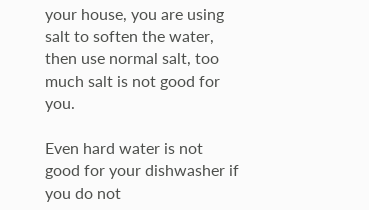your house, you are using salt to soften the water, then use normal salt, too much salt is not good for you.

Even hard water is not good for your dishwasher if you do not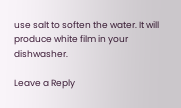use salt to soften the water. It will produce white film in your dishwasher.

Leave a Reply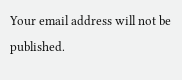Your email address will not be published.